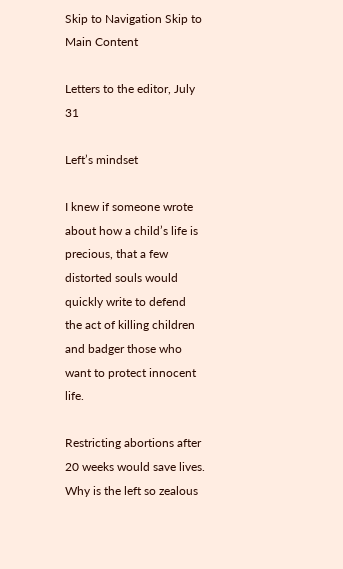Skip to Navigation Skip to Main Content

Letters to the editor, July 31

Left’s mindset

I knew if someone wrote about how a child’s life is precious, that a few distorted souls would quickly write to defend the act of killing children and badger those who want to protect innocent life.

Restricting abortions after 20 weeks would save lives. Why is the left so zealous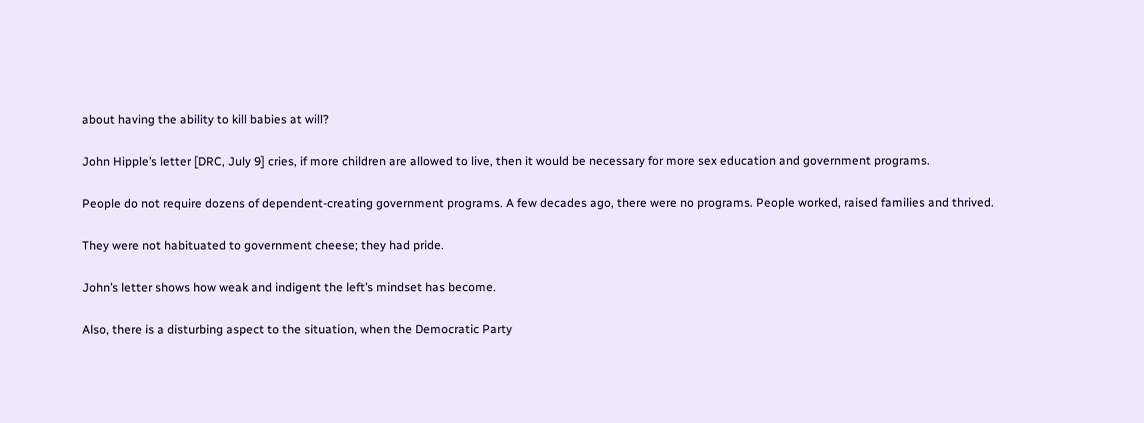about having the ability to kill babies at will?

John Hipple’s letter [DRC, July 9] cries, if more children are allowed to live, then it would be necessary for more sex education and government programs.

People do not require dozens of dependent-creating government programs. A few decades ago, there were no programs. People worked, raised families and thrived.

They were not habituated to government cheese; they had pride.

John’s letter shows how weak and indigent the left’s mindset has become.

Also, there is a disturbing aspect to the situation, when the Democratic Party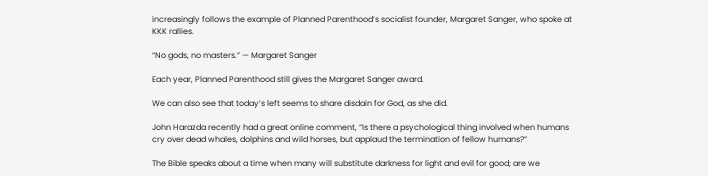increasingly follows the example of Planned Parenthood’s socialist founder, Margaret Sanger, who spoke at KKK rallies.

“No gods, no masters.” — Margaret Sanger

Each year, Planned Parenthood still gives the Margaret Sanger award.

We can also see that today’s left seems to share disdain for God, as she did.

John Harazda recently had a great online comment, “Is there a psychological thing involved when humans cry over dead whales, dolphins and wild horses, but applaud the termination of fellow humans?”

The Bible speaks about a time when many will substitute darkness for light and evil for good; are we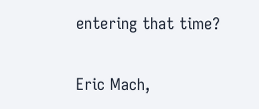entering that time?

Eric Mach,